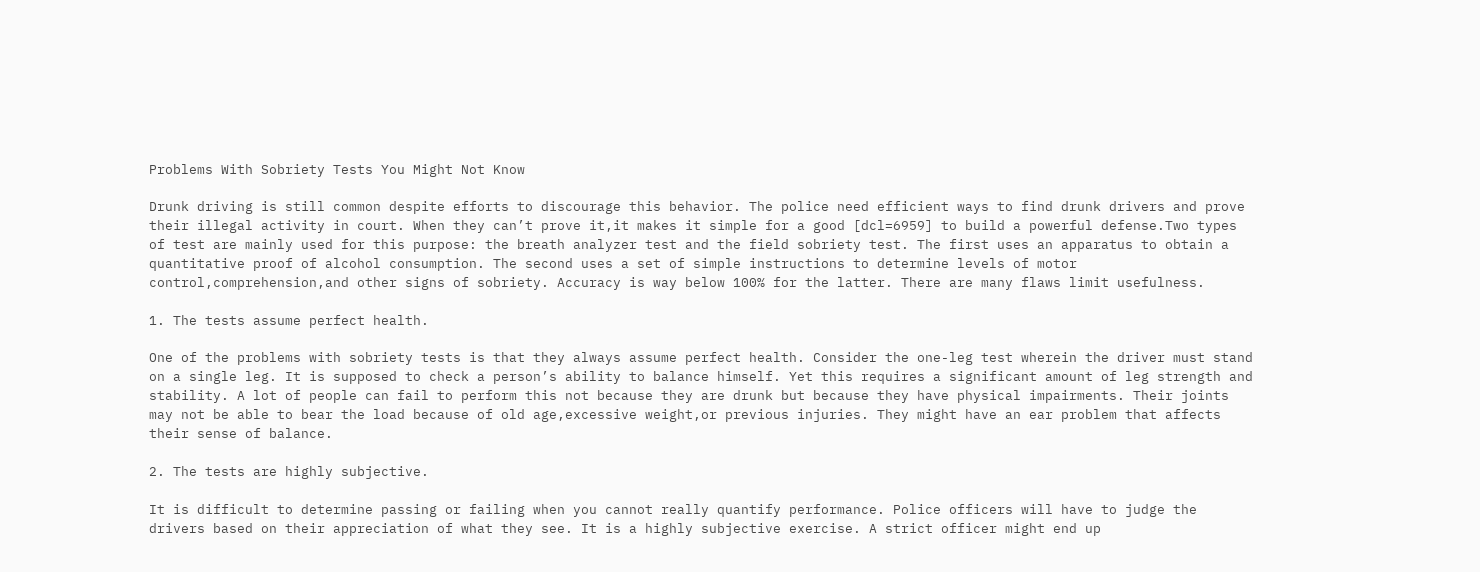Problems With Sobriety Tests You Might Not Know

Drunk driving is still common despite efforts to discourage this behavior. The police need efficient ways to find drunk drivers and prove their illegal activity in court. When they can’t prove it,it makes it simple for a good [dcl=6959] to build a powerful defense.Two types of test are mainly used for this purpose: the breath analyzer test and the field sobriety test. The first uses an apparatus to obtain a quantitative proof of alcohol consumption. The second uses a set of simple instructions to determine levels of motor control,comprehension,and other signs of sobriety. Accuracy is way below 100% for the latter. There are many flaws limit usefulness.

1. The tests assume perfect health.

One of the problems with sobriety tests is that they always assume perfect health. Consider the one-leg test wherein the driver must stand on a single leg. It is supposed to check a person’s ability to balance himself. Yet this requires a significant amount of leg strength and stability. A lot of people can fail to perform this not because they are drunk but because they have physical impairments. Their joints may not be able to bear the load because of old age,excessive weight,or previous injuries. They might have an ear problem that affects their sense of balance.

2. The tests are highly subjective.

It is difficult to determine passing or failing when you cannot really quantify performance. Police officers will have to judge the drivers based on their appreciation of what they see. It is a highly subjective exercise. A strict officer might end up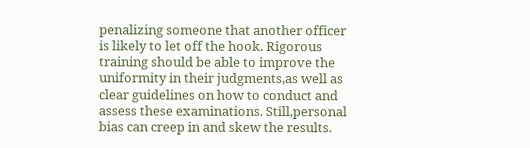penalizing someone that another officer is likely to let off the hook. Rigorous training should be able to improve the uniformity in their judgments,as well as clear guidelines on how to conduct and assess these examinations. Still,personal bias can creep in and skew the results.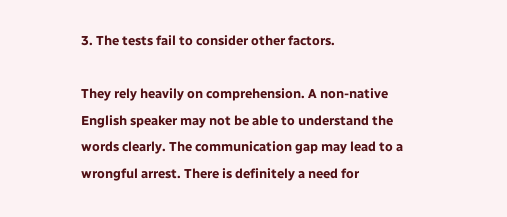3. The tests fail to consider other factors.

They rely heavily on comprehension. A non-native English speaker may not be able to understand the words clearly. The communication gap may lead to a wrongful arrest. There is definitely a need for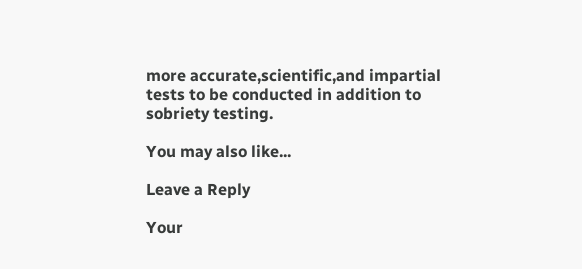more accurate,scientific,and impartial tests to be conducted in addition to sobriety testing.

You may also like...

Leave a Reply

Your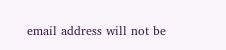email address will not be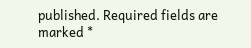published. Required fields are marked *